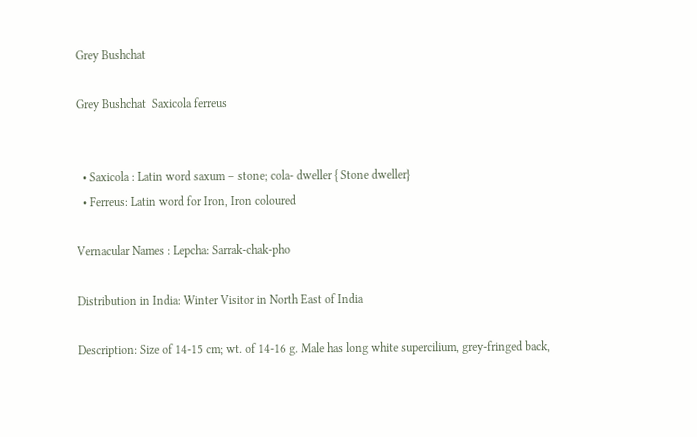Grey Bushchat

Grey Bushchat  Saxicola ferreus


  • Saxicola : Latin word saxum – stone; cola- dweller { Stone dweller}
  • Ferreus: Latin word for Iron, Iron coloured

Vernacular Names : Lepcha: Sarrak-chak-pho

Distribution in India: Winter Visitor in North East of India

Description: Size of 14-15 cm; wt. of 14-16 g. Male has long white supercilium, grey-fringed back,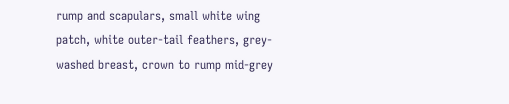rump and scapulars, small white wing patch, white outer-tail feathers, grey-washed breast, crown to rump mid-grey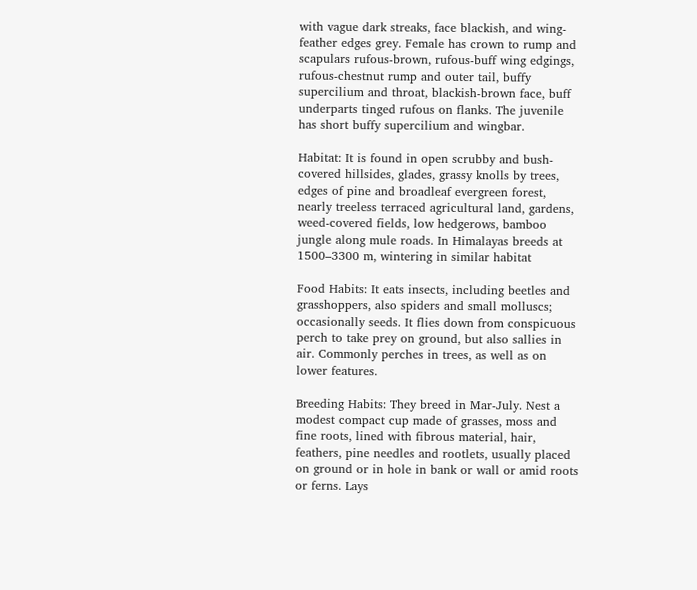with vague dark streaks, face blackish, and wing-feather edges grey. Female has crown to rump and scapulars rufous-brown, rufous-buff wing edgings, rufous-chestnut rump and outer tail, buffy supercilium and throat, blackish-brown face, buff underparts tinged rufous on flanks. The juvenile has short buffy supercilium and wingbar.

Habitat: It is found in open scrubby and bush-covered hillsides, glades, grassy knolls by trees, edges of pine and broadleaf evergreen forest, nearly treeless terraced agricultural land, gardens, weed-covered fields, low hedgerows, bamboo jungle along mule roads. In Himalayas breeds at 1500–3300 m, wintering in similar habitat

Food Habits: It eats insects, including beetles and grasshoppers, also spiders and small molluscs; occasionally seeds. It flies down from conspicuous perch to take prey on ground, but also sallies in air. Commonly perches in trees, as well as on lower features.

Breeding Habits: They breed in Mar-July. Nest a modest compact cup made of grasses, moss and fine roots, lined with fibrous material, hair, feathers, pine needles and rootlets, usually placed on ground or in hole in bank or wall or amid roots or ferns. Lays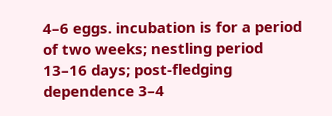4–6 eggs. incubation is for a period of two weeks; nestling period 13–16 days; post-fledging dependence 3–4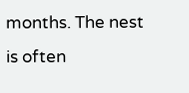months. The nest is often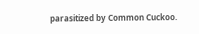parasitized by Common Cuckoo.